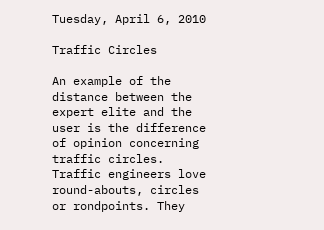Tuesday, April 6, 2010

Traffic Circles

An example of the distance between the expert elite and the user is the difference of opinion concerning traffic circles. Traffic engineers love round-abouts, circles or rondpoints. They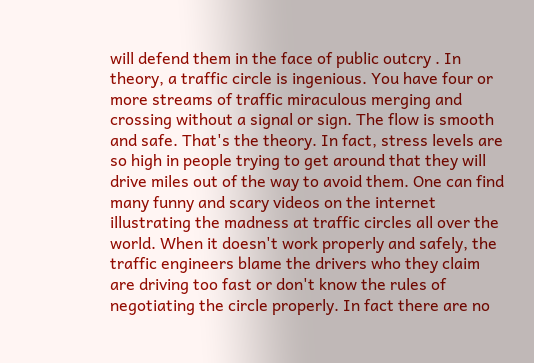will defend them in the face of public outcry . In theory, a traffic circle is ingenious. You have four or more streams of traffic miraculous merging and crossing without a signal or sign. The flow is smooth and safe. That's the theory. In fact, stress levels are so high in people trying to get around that they will drive miles out of the way to avoid them. One can find many funny and scary videos on the internet illustrating the madness at traffic circles all over the world. When it doesn't work properly and safely, the traffic engineers blame the drivers who they claim are driving too fast or don't know the rules of negotiating the circle properly. In fact there are no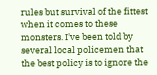rules but survival of the fittest when it comes to these monsters. I've been told by several local policemen that the best policy is to ignore the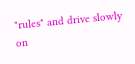"rules" and drive slowly on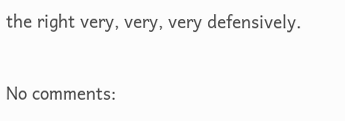the right very, very, very defensively.

No comments: